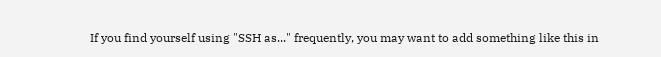If you find yourself using "SSH as..." frequently, you may want to add something like this in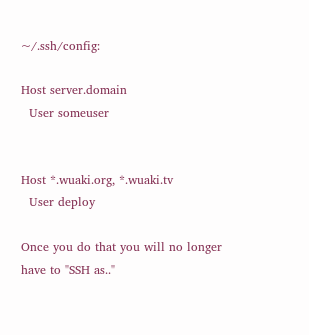~/.ssh/config:

Host server.domain
  User someuser


Host *.wuaki.org, *.wuaki.tv
  User deploy

Once you do that you will no longer have to "SSH as.."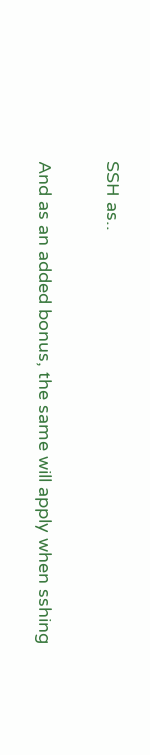SSH as..

And as an added bonus, the same will apply when sshing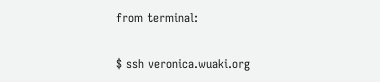from terminal:

$ ssh veronica.wuaki.org